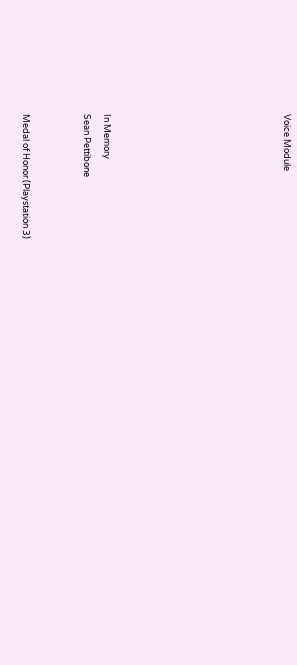Voice Module








In Memory
Sean Pettibone


Medal of Honor (Playstation 3)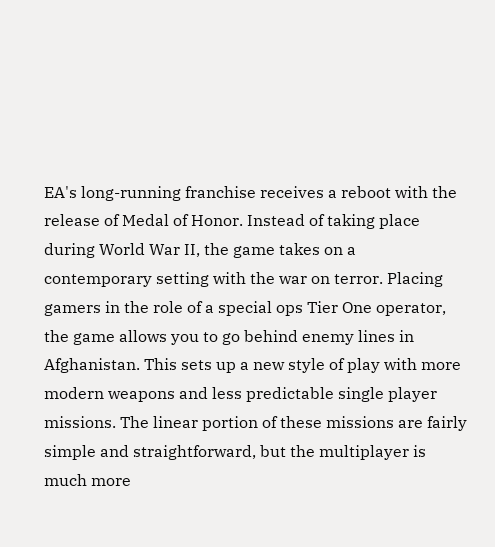EA's long-running franchise receives a reboot with the release of Medal of Honor. Instead of taking place during World War II, the game takes on a contemporary setting with the war on terror. Placing gamers in the role of a special ops Tier One operator, the game allows you to go behind enemy lines in Afghanistan. This sets up a new style of play with more modern weapons and less predictable single player missions. The linear portion of these missions are fairly simple and straightforward, but the multiplayer is much more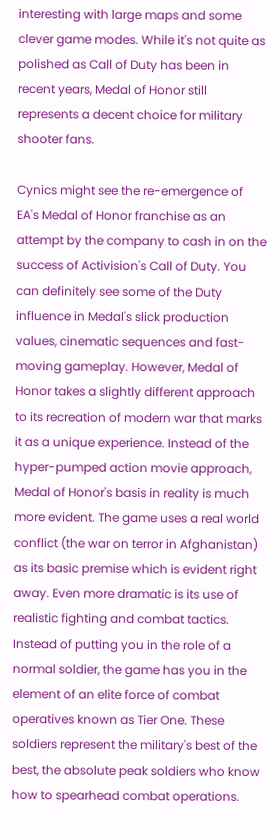interesting with large maps and some clever game modes. While it's not quite as polished as Call of Duty has been in recent years, Medal of Honor still represents a decent choice for military shooter fans.

Cynics might see the re-emergence of EA's Medal of Honor franchise as an attempt by the company to cash in on the success of Activision's Call of Duty. You can definitely see some of the Duty influence in Medal's slick production values, cinematic sequences and fast-moving gameplay. However, Medal of Honor takes a slightly different approach to its recreation of modern war that marks it as a unique experience. Instead of the hyper-pumped action movie approach, Medal of Honor's basis in reality is much more evident. The game uses a real world conflict (the war on terror in Afghanistan) as its basic premise which is evident right away. Even more dramatic is its use of realistic fighting and combat tactics. Instead of putting you in the role of a normal soldier, the game has you in the element of an elite force of combat operatives known as Tier One. These soldiers represent the military's best of the best, the absolute peak soldiers who know how to spearhead combat operations.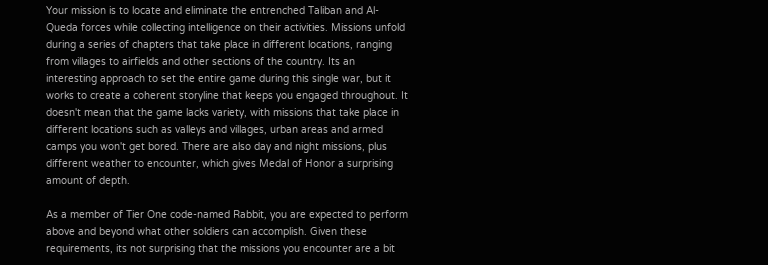Your mission is to locate and eliminate the entrenched Taliban and Al-Queda forces while collecting intelligence on their activities. Missions unfold during a series of chapters that take place in different locations, ranging from villages to airfields and other sections of the country. Its an interesting approach to set the entire game during this single war, but it works to create a coherent storyline that keeps you engaged throughout. It doesn't mean that the game lacks variety, with missions that take place in different locations such as valleys and villages, urban areas and armed camps you won't get bored. There are also day and night missions, plus different weather to encounter, which gives Medal of Honor a surprising amount of depth.

As a member of Tier One code-named Rabbit, you are expected to perform above and beyond what other soldiers can accomplish. Given these requirements, its not surprising that the missions you encounter are a bit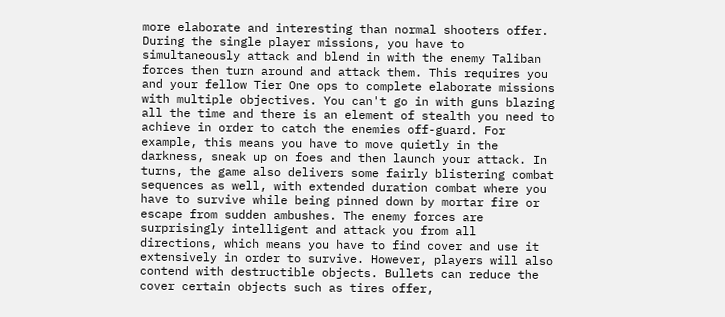more elaborate and interesting than normal shooters offer. During the single player missions, you have to simultaneously attack and blend in with the enemy Taliban forces then turn around and attack them. This requires you and your fellow Tier One ops to complete elaborate missions with multiple objectives. You can't go in with guns blazing all the time and there is an element of stealth you need to achieve in order to catch the enemies off-guard. For example, this means you have to move quietly in the darkness, sneak up on foes and then launch your attack. In turns, the game also delivers some fairly blistering combat sequences as well, with extended duration combat where you have to survive while being pinned down by mortar fire or escape from sudden ambushes. The enemy forces are surprisingly intelligent and attack you from all directions, which means you have to find cover and use it extensively in order to survive. However, players will also contend with destructible objects. Bullets can reduce the cover certain objects such as tires offer,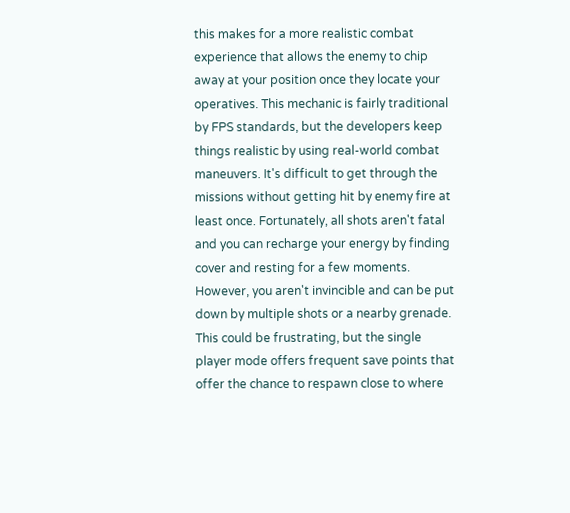this makes for a more realistic combat experience that allows the enemy to chip away at your position once they locate your operatives. This mechanic is fairly traditional by FPS standards, but the developers keep things realistic by using real-world combat maneuvers. It's difficult to get through the missions without getting hit by enemy fire at least once. Fortunately, all shots aren't fatal and you can recharge your energy by finding cover and resting for a few moments. However, you aren't invincible and can be put down by multiple shots or a nearby grenade. This could be frustrating, but the single player mode offers frequent save points that offer the chance to respawn close to where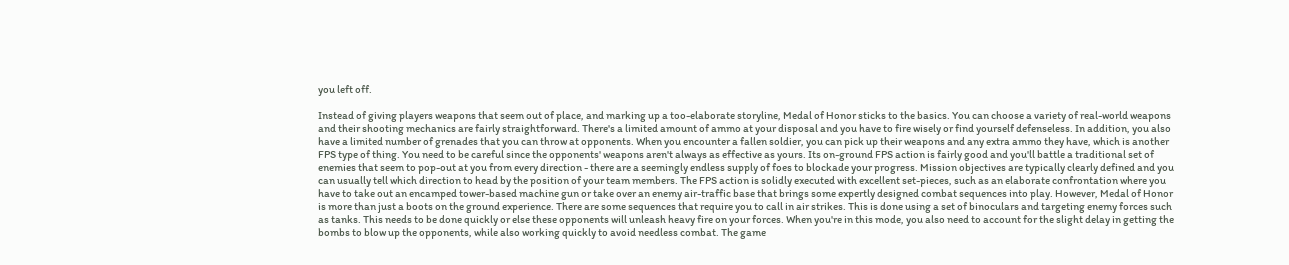you left off.

Instead of giving players weapons that seem out of place, and marking up a too-elaborate storyline, Medal of Honor sticks to the basics. You can choose a variety of real-world weapons and their shooting mechanics are fairly straightforward. There's a limited amount of ammo at your disposal and you have to fire wisely or find yourself defenseless. In addition, you also have a limited number of grenades that you can throw at opponents. When you encounter a fallen soldier, you can pick up their weapons and any extra ammo they have, which is another FPS type of thing. You need to be careful since the opponents' weapons aren't always as effective as yours. Its on-ground FPS action is fairly good and you'll battle a traditional set of enemies that seem to pop-out at you from every direction - there are a seemingly endless supply of foes to blockade your progress. Mission objectives are typically clearly defined and you can usually tell which direction to head by the position of your team members. The FPS action is solidly executed with excellent set-pieces, such as an elaborate confrontation where you have to take out an encamped tower-based machine gun or take over an enemy air-traffic base that brings some expertly designed combat sequences into play. However, Medal of Honor is more than just a boots on the ground experience. There are some sequences that require you to call in air strikes. This is done using a set of binoculars and targeting enemy forces such as tanks. This needs to be done quickly or else these opponents will unleash heavy fire on your forces. When you're in this mode, you also need to account for the slight delay in getting the bombs to blow up the opponents, while also working quickly to avoid needless combat. The game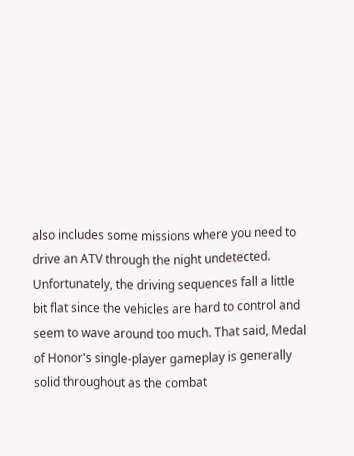also includes some missions where you need to drive an ATV through the night undetected. Unfortunately, the driving sequences fall a little bit flat since the vehicles are hard to control and seem to wave around too much. That said, Medal of Honor's single-player gameplay is generally solid throughout as the combat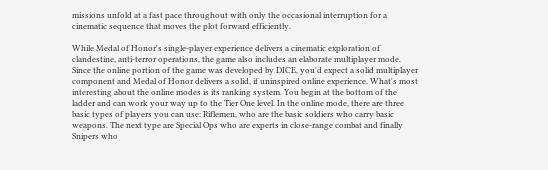missions unfold at a fast pace throughout with only the occasional interruption for a cinematic sequence that moves the plot forward efficiently.

While Medal of Honor's single-player experience delivers a cinematic exploration of clandestine, anti-terror operations, the game also includes an elaborate multiplayer mode. Since the online portion of the game was developed by DICE, you'd expect a solid multiplayer component and Medal of Honor delivers a solid, if uninspired online experience. What's most interesting about the online modes is its ranking system. You begin at the bottom of the ladder and can work your way up to the Tier One level. In the online mode, there are three basic types of players you can use: Riflemen, who are the basic soldiers who carry basic weapons. The next type are Special Ops who are experts in close-range combat and finally Snipers who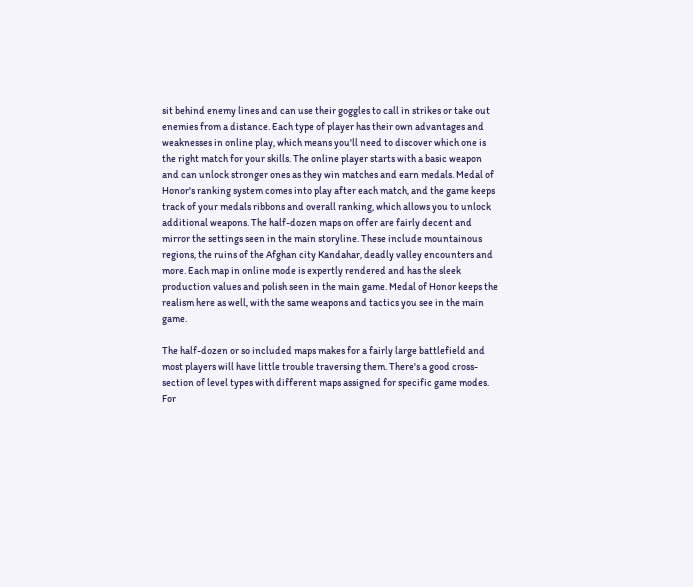sit behind enemy lines and can use their goggles to call in strikes or take out enemies from a distance. Each type of player has their own advantages and weaknesses in online play, which means you'll need to discover which one is the right match for your skills. The online player starts with a basic weapon and can unlock stronger ones as they win matches and earn medals. Medal of Honor's ranking system comes into play after each match, and the game keeps track of your medals ribbons and overall ranking, which allows you to unlock additional weapons. The half-dozen maps on offer are fairly decent and mirror the settings seen in the main storyline. These include mountainous regions, the ruins of the Afghan city Kandahar, deadly valley encounters and more. Each map in online mode is expertly rendered and has the sleek production values and polish seen in the main game. Medal of Honor keeps the realism here as well, with the same weapons and tactics you see in the main game.

The half-dozen or so included maps makes for a fairly large battlefield and most players will have little trouble traversing them. There's a good cross-section of level types with different maps assigned for specific game modes. For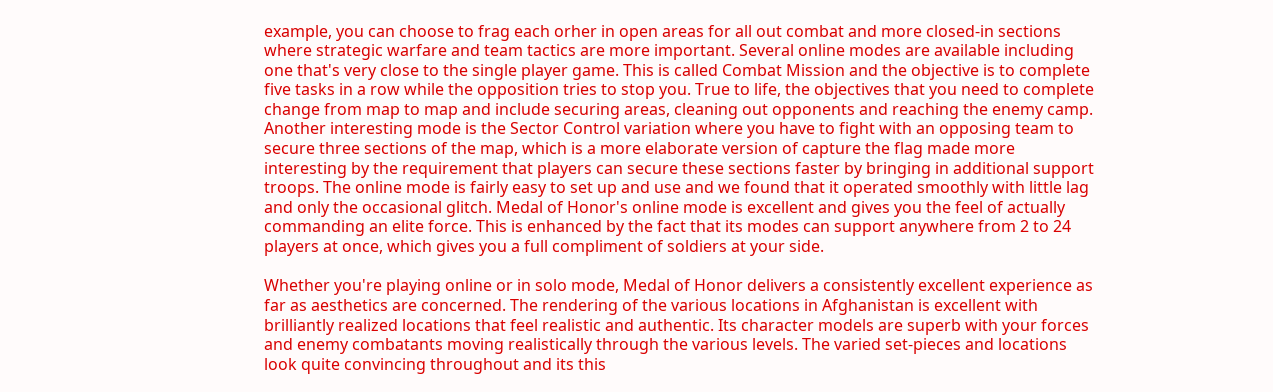example, you can choose to frag each orher in open areas for all out combat and more closed-in sections where strategic warfare and team tactics are more important. Several online modes are available including one that's very close to the single player game. This is called Combat Mission and the objective is to complete five tasks in a row while the opposition tries to stop you. True to life, the objectives that you need to complete change from map to map and include securing areas, cleaning out opponents and reaching the enemy camp. Another interesting mode is the Sector Control variation where you have to fight with an opposing team to secure three sections of the map, which is a more elaborate version of capture the flag made more interesting by the requirement that players can secure these sections faster by bringing in additional support troops. The online mode is fairly easy to set up and use and we found that it operated smoothly with little lag and only the occasional glitch. Medal of Honor's online mode is excellent and gives you the feel of actually commanding an elite force. This is enhanced by the fact that its modes can support anywhere from 2 to 24 players at once, which gives you a full compliment of soldiers at your side.

Whether you're playing online or in solo mode, Medal of Honor delivers a consistently excellent experience as far as aesthetics are concerned. The rendering of the various locations in Afghanistan is excellent with brilliantly realized locations that feel realistic and authentic. Its character models are superb with your forces and enemy combatants moving realistically through the various levels. The varied set-pieces and locations look quite convincing throughout and its this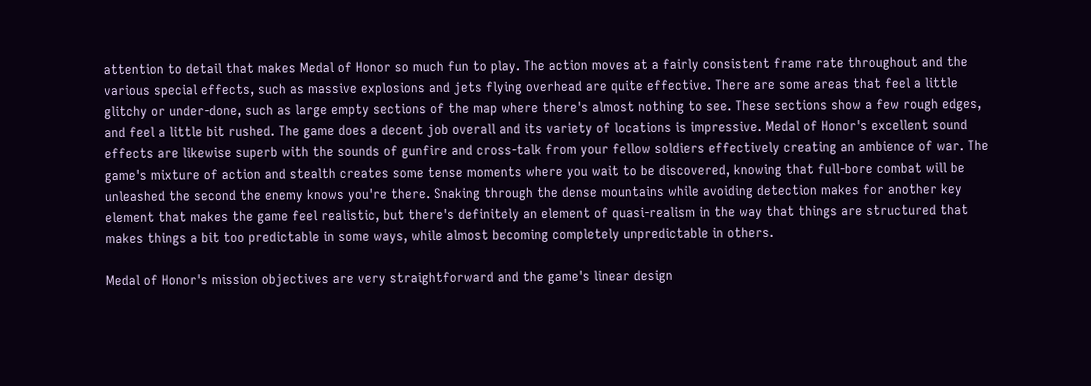attention to detail that makes Medal of Honor so much fun to play. The action moves at a fairly consistent frame rate throughout and the various special effects, such as massive explosions and jets flying overhead are quite effective. There are some areas that feel a little glitchy or under-done, such as large empty sections of the map where there's almost nothing to see. These sections show a few rough edges, and feel a little bit rushed. The game does a decent job overall and its variety of locations is impressive. Medal of Honor's excellent sound effects are likewise superb with the sounds of gunfire and cross-talk from your fellow soldiers effectively creating an ambience of war. The game's mixture of action and stealth creates some tense moments where you wait to be discovered, knowing that full-bore combat will be unleashed the second the enemy knows you're there. Snaking through the dense mountains while avoiding detection makes for another key element that makes the game feel realistic, but there's definitely an element of quasi-realism in the way that things are structured that makes things a bit too predictable in some ways, while almost becoming completely unpredictable in others.

Medal of Honor's mission objectives are very straightforward and the game's linear design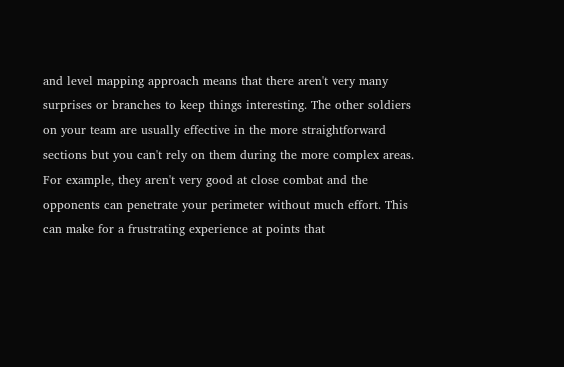and level mapping approach means that there aren't very many surprises or branches to keep things interesting. The other soldiers on your team are usually effective in the more straightforward sections but you can't rely on them during the more complex areas. For example, they aren't very good at close combat and the opponents can penetrate your perimeter without much effort. This can make for a frustrating experience at points that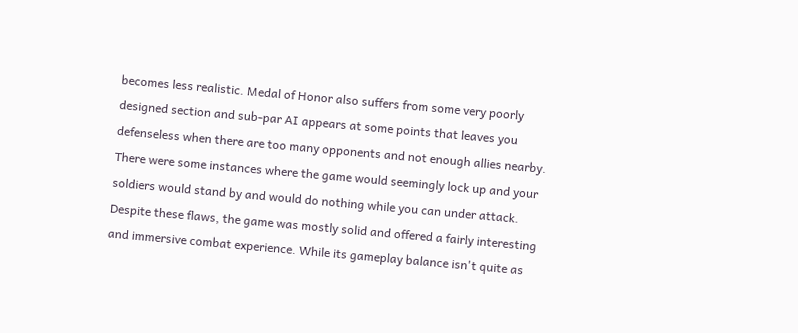becomes less realistic. Medal of Honor also suffers from some very poorly designed section and sub-par AI appears at some points that leaves you defenseless when there are too many opponents and not enough allies nearby. There were some instances where the game would seemingly lock up and your soldiers would stand by and would do nothing while you can under attack. Despite these flaws, the game was mostly solid and offered a fairly interesting and immersive combat experience. While its gameplay balance isn't quite as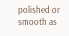polished or smooth as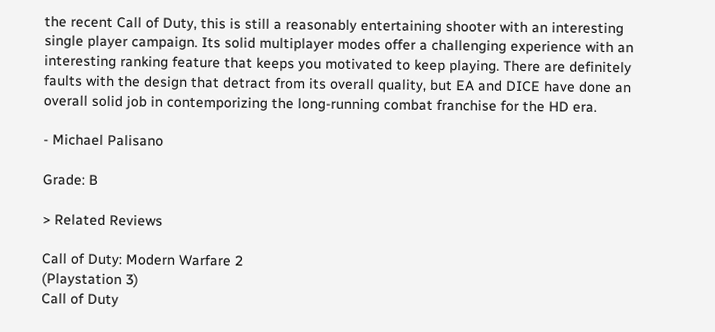the recent Call of Duty, this is still a reasonably entertaining shooter with an interesting single player campaign. Its solid multiplayer modes offer a challenging experience with an interesting ranking feature that keeps you motivated to keep playing. There are definitely faults with the design that detract from its overall quality, but EA and DICE have done an overall solid job in contemporizing the long-running combat franchise for the HD era.

- Michael Palisano

Grade: B

> Related Reviews

Call of Duty: Modern Warfare 2
(Playstation 3)
Call of Duty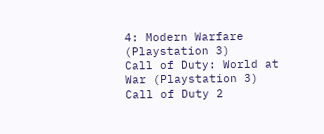4: Modern Warfare (Playstation 3)
Call of Duty: World at War (Playstation 3)
Call of Duty 2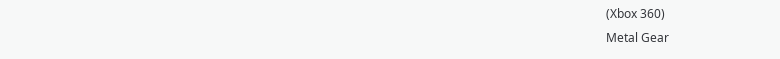(Xbox 360)
Metal Gear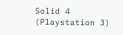Solid 4 (Playstation 3)